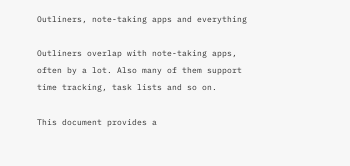Outliners, note-taking apps and everything

Outliners overlap with note-taking apps, often by a lot. Also many of them support time tracking, task lists and so on.

This document provides a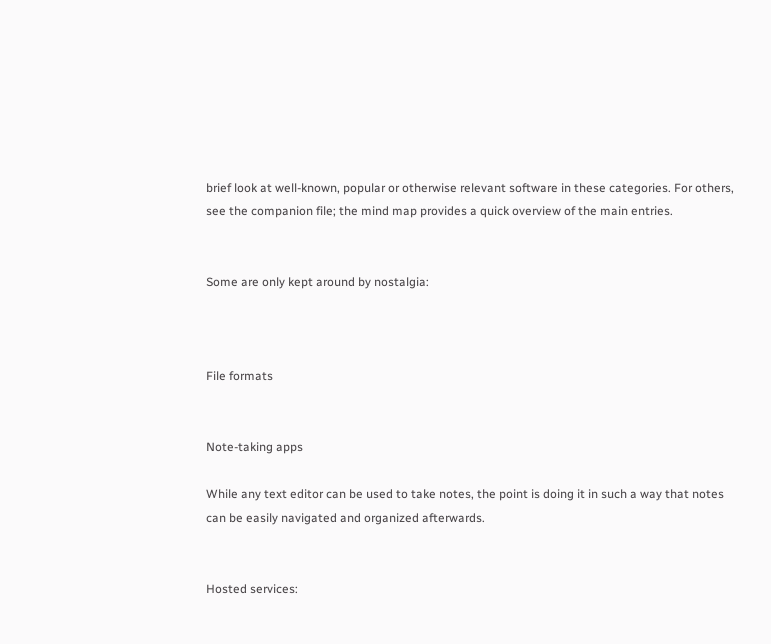brief look at well-known, popular or otherwise relevant software in these categories. For others, see the companion file; the mind map provides a quick overview of the main entries.


Some are only kept around by nostalgia:



File formats


Note-taking apps

While any text editor can be used to take notes, the point is doing it in such a way that notes can be easily navigated and organized afterwards.


Hosted services: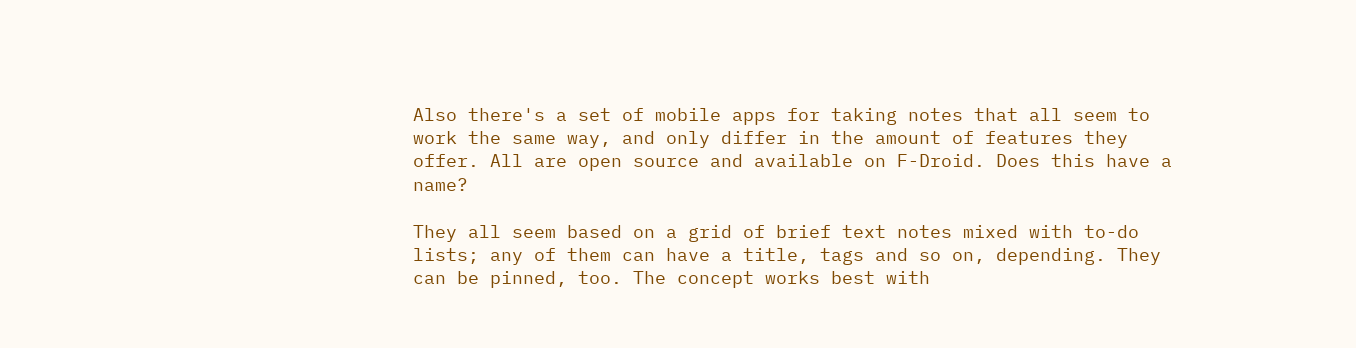Also there's a set of mobile apps for taking notes that all seem to work the same way, and only differ in the amount of features they offer. All are open source and available on F-Droid. Does this have a name?

They all seem based on a grid of brief text notes mixed with to-do lists; any of them can have a title, tags and so on, depending. They can be pinned, too. The concept works best with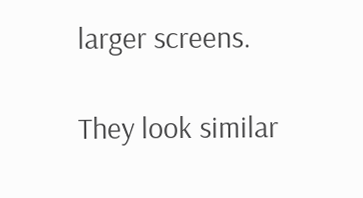larger screens.

They look similar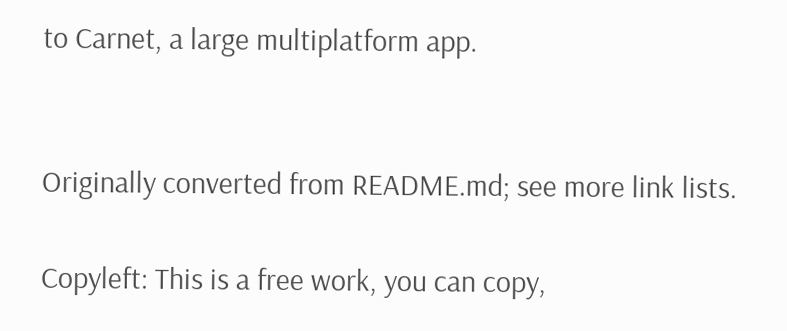to Carnet, a large multiplatform app.


Originally converted from README.md; see more link lists.

Copyleft: This is a free work, you can copy,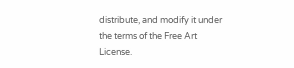distribute, and modify it under the terms of the Free Art License.